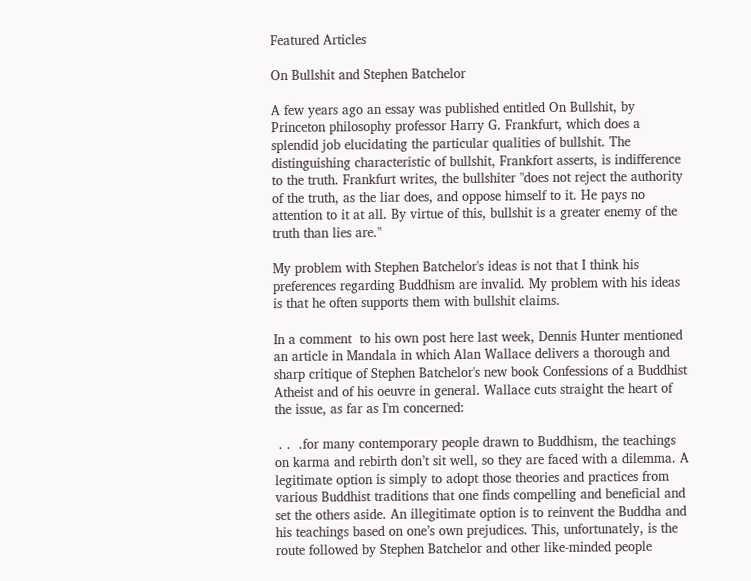Featured Articles

On Bullshit and Stephen Batchelor

A few years ago an essay was published entitled On Bullshit, by Princeton philosophy professor Harry G. Frankfurt, which does a splendid job elucidating the particular qualities of bullshit. The distinguishing characteristic of bullshit, Frankfort asserts, is indifference to the truth. Frankfurt writes, the bullshiter "does not reject the authority of the truth, as the liar does, and oppose himself to it. He pays no attention to it at all. By virtue of this, bullshit is a greater enemy of the truth than lies are."

My problem with Stephen Batchelor's ideas is not that I think his preferences regarding Buddhism are invalid. My problem with his ideas is that he often supports them with bullshit claims.

In a comment  to his own post here last week, Dennis Hunter mentioned an article in Mandala in which Alan Wallace delivers a thorough and sharp critique of Stephen Batchelor's new book Confessions of a Buddhist Atheist and of his oeuvre in general. Wallace cuts straight the heart of the issue, as far as I'm concerned:

 . .  .for many contemporary people drawn to Buddhism, the teachings on karma and rebirth don’t sit well, so they are faced with a dilemma. A legitimate option is simply to adopt those theories and practices from various Buddhist traditions that one finds compelling and beneficial and set the others aside. An illegitimate option is to reinvent the Buddha and his teachings based on one’s own prejudices. This, unfortunately, is the route followed by Stephen Batchelor and other like-minded people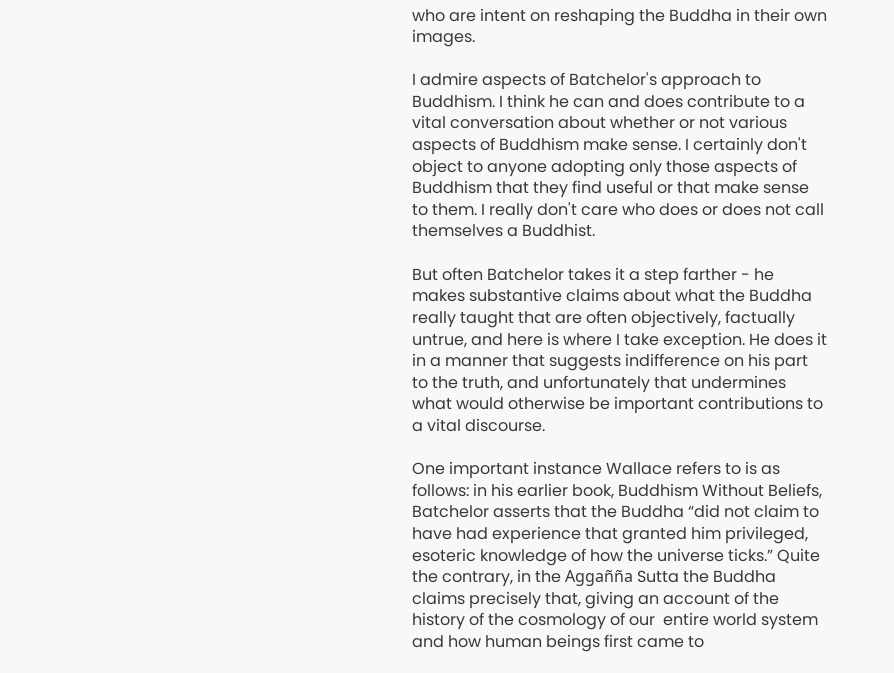who are intent on reshaping the Buddha in their own images.

I admire aspects of Batchelor's approach to Buddhism. I think he can and does contribute to a vital conversation about whether or not various aspects of Buddhism make sense. I certainly don't object to anyone adopting only those aspects of Buddhism that they find useful or that make sense to them. I really don't care who does or does not call themselves a Buddhist.

But often Batchelor takes it a step farther - he makes substantive claims about what the Buddha really taught that are often objectively, factually untrue, and here is where I take exception. He does it in a manner that suggests indifference on his part to the truth, and unfortunately that undermines what would otherwise be important contributions to a vital discourse.

One important instance Wallace refers to is as follows: in his earlier book, Buddhism Without Beliefs, Batchelor asserts that the Buddha “did not claim to have had experience that granted him privileged, esoteric knowledge of how the universe ticks.” Quite the contrary, in the Aggañña Sutta the Buddha claims precisely that, giving an account of the history of the cosmology of our  entire world system and how human beings first came to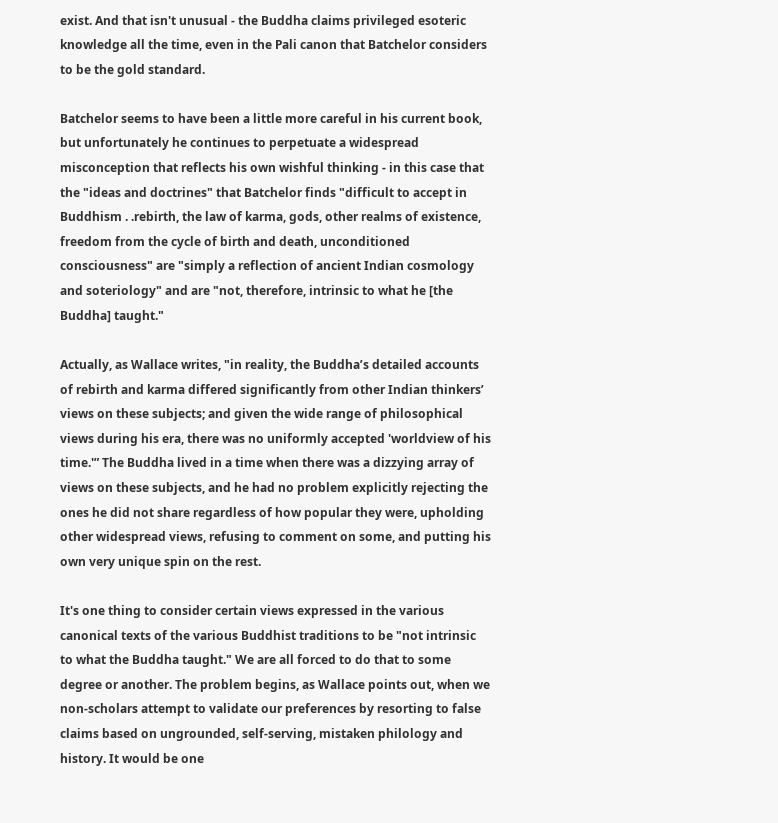exist. And that isn't unusual - the Buddha claims privileged esoteric knowledge all the time, even in the Pali canon that Batchelor considers to be the gold standard.

Batchelor seems to have been a little more careful in his current book, but unfortunately he continues to perpetuate a widespread misconception that reflects his own wishful thinking - in this case that the "ideas and doctrines" that Batchelor finds "difficult to accept in Buddhism . .rebirth, the law of karma, gods, other realms of existence, freedom from the cycle of birth and death, unconditioned consciousness" are "simply a reflection of ancient Indian cosmology and soteriology" and are "not, therefore, intrinsic to what he [the Buddha] taught."

Actually, as Wallace writes, "in reality, the Buddha’s detailed accounts of rebirth and karma differed significantly from other Indian thinkers’ views on these subjects; and given the wide range of philosophical views during his era, there was no uniformly accepted 'worldview of his time.'” The Buddha lived in a time when there was a dizzying array of views on these subjects, and he had no problem explicitly rejecting the ones he did not share regardless of how popular they were, upholding other widespread views, refusing to comment on some, and putting his own very unique spin on the rest.

It's one thing to consider certain views expressed in the various canonical texts of the various Buddhist traditions to be "not intrinsic to what the Buddha taught." We are all forced to do that to some degree or another. The problem begins, as Wallace points out, when we non-scholars attempt to validate our preferences by resorting to false claims based on ungrounded, self-serving, mistaken philology and history. It would be one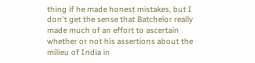thing if he made honest mistakes, but I don't get the sense that Batchelor really made much of an effort to ascertain whether or not his assertions about the milieu of India in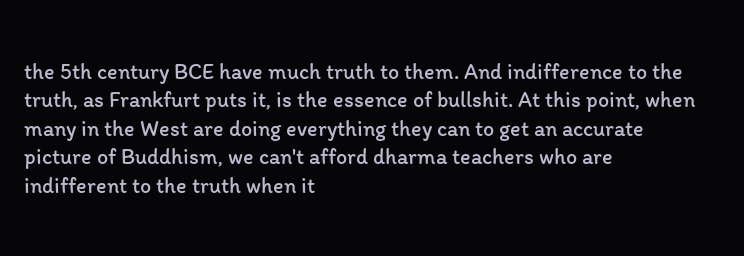the 5th century BCE have much truth to them. And indifference to the truth, as Frankfurt puts it, is the essence of bullshit. At this point, when many in the West are doing everything they can to get an accurate picture of Buddhism, we can't afford dharma teachers who are indifferent to the truth when it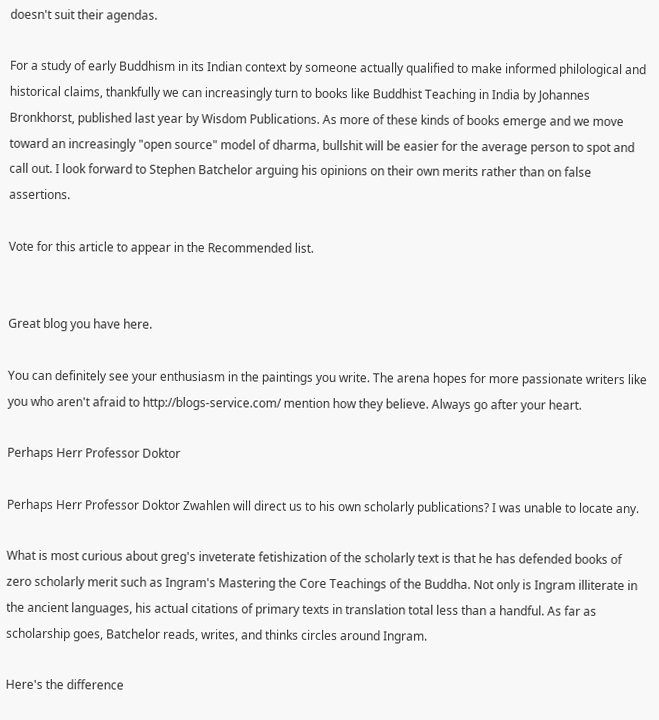doesn't suit their agendas.

For a study of early Buddhism in its Indian context by someone actually qualified to make informed philological and historical claims, thankfully we can increasingly turn to books like Buddhist Teaching in India by Johannes Bronkhorst, published last year by Wisdom Publications. As more of these kinds of books emerge and we move toward an increasingly "open source" model of dharma, bullshit will be easier for the average person to spot and call out. I look forward to Stephen Batchelor arguing his opinions on their own merits rather than on false assertions.

Vote for this article to appear in the Recommended list.


Great blog you have here.

You can definitely see your enthusiasm in the paintings you write. The arena hopes for more passionate writers like you who aren't afraid to http://blogs-service.com/ mention how they believe. Always go after your heart.

Perhaps Herr Professor Doktor

Perhaps Herr Professor Doktor Zwahlen will direct us to his own scholarly publications? I was unable to locate any.

What is most curious about greg's inveterate fetishization of the scholarly text is that he has defended books of zero scholarly merit such as Ingram's Mastering the Core Teachings of the Buddha. Not only is Ingram illiterate in the ancient languages, his actual citations of primary texts in translation total less than a handful. As far as scholarship goes, Batchelor reads, writes, and thinks circles around Ingram.

Here's the difference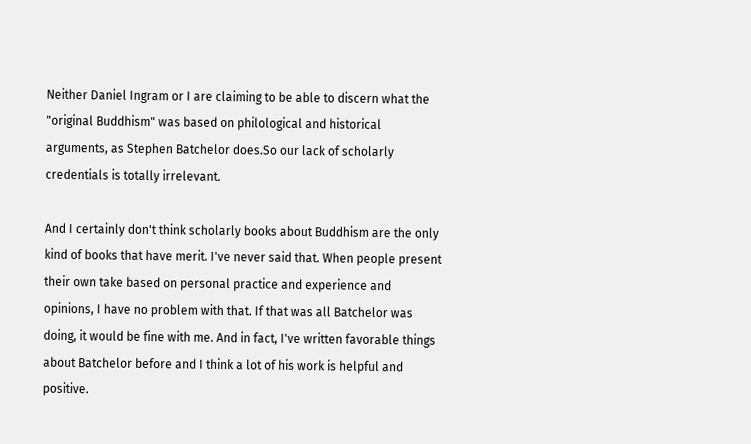Neither Daniel Ingram or I are claiming to be able to discern what the "original Buddhism" was based on philological and historical arguments, as Stephen Batchelor does.So our lack of scholarly credentials is totally irrelevant.

And I certainly don't think scholarly books about Buddhism are the only kind of books that have merit. I've never said that. When people present their own take based on personal practice and experience and opinions, I have no problem with that. If that was all Batchelor was doing, it would be fine with me. And in fact, I've written favorable things about Batchelor before and I think a lot of his work is helpful and positive.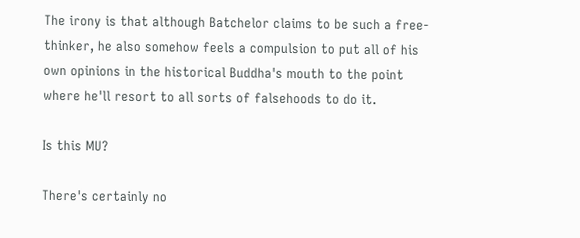The irony is that although Batchelor claims to be such a free-thinker, he also somehow feels a compulsion to put all of his own opinions in the historical Buddha's mouth to the point where he'll resort to all sorts of falsehoods to do it.

Is this MU?

There's certainly no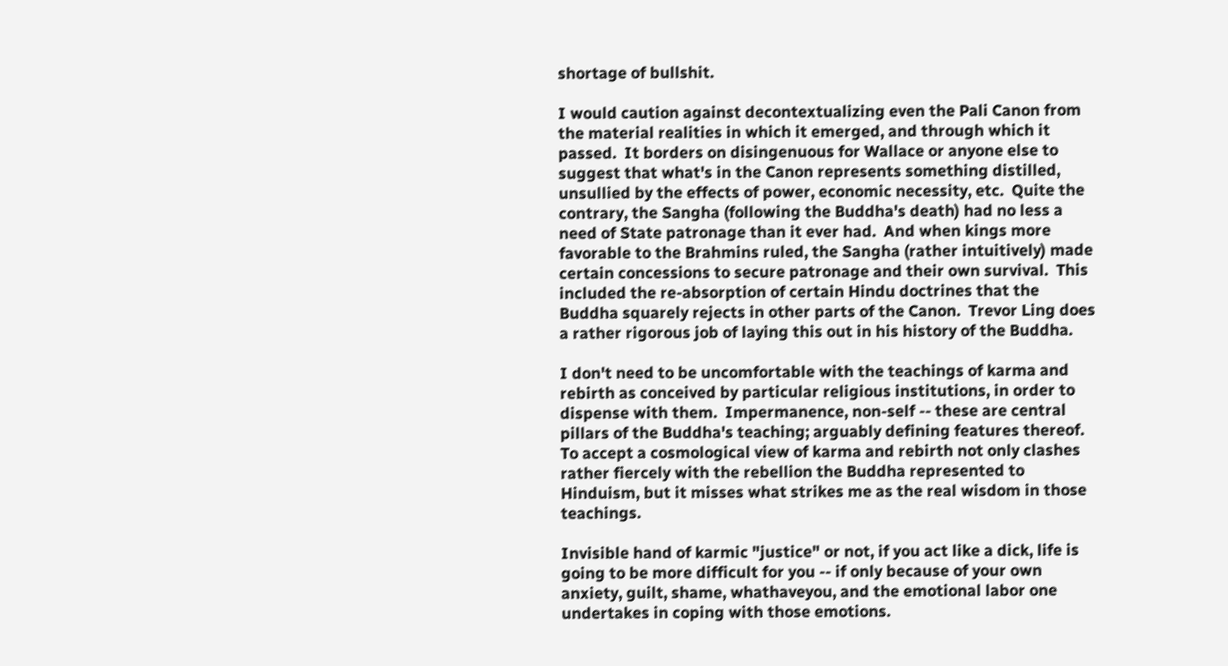shortage of bullshit.

I would caution against decontextualizing even the Pali Canon from the material realities in which it emerged, and through which it passed.  It borders on disingenuous for Wallace or anyone else to suggest that what's in the Canon represents something distilled, unsullied by the effects of power, economic necessity, etc.  Quite the contrary, the Sangha (following the Buddha's death) had no less a need of State patronage than it ever had.  And when kings more favorable to the Brahmins ruled, the Sangha (rather intuitively) made certain concessions to secure patronage and their own survival.  This included the re-absorption of certain Hindu doctrines that the Buddha squarely rejects in other parts of the Canon.  Trevor Ling does a rather rigorous job of laying this out in his history of the Buddha.

I don't need to be uncomfortable with the teachings of karma and rebirth as conceived by particular religious institutions, in order to dispense with them.  Impermanence, non-self -- these are central pillars of the Buddha's teaching; arguably defining features thereof.  To accept a cosmological view of karma and rebirth not only clashes rather fiercely with the rebellion the Buddha represented to Hinduism, but it misses what strikes me as the real wisdom in those teachings.

Invisible hand of karmic "justice" or not, if you act like a dick, life is going to be more difficult for you -- if only because of your own anxiety, guilt, shame, whathaveyou, and the emotional labor one undertakes in coping with those emotions.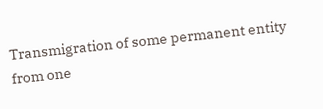Transmigration of some permanent entity from one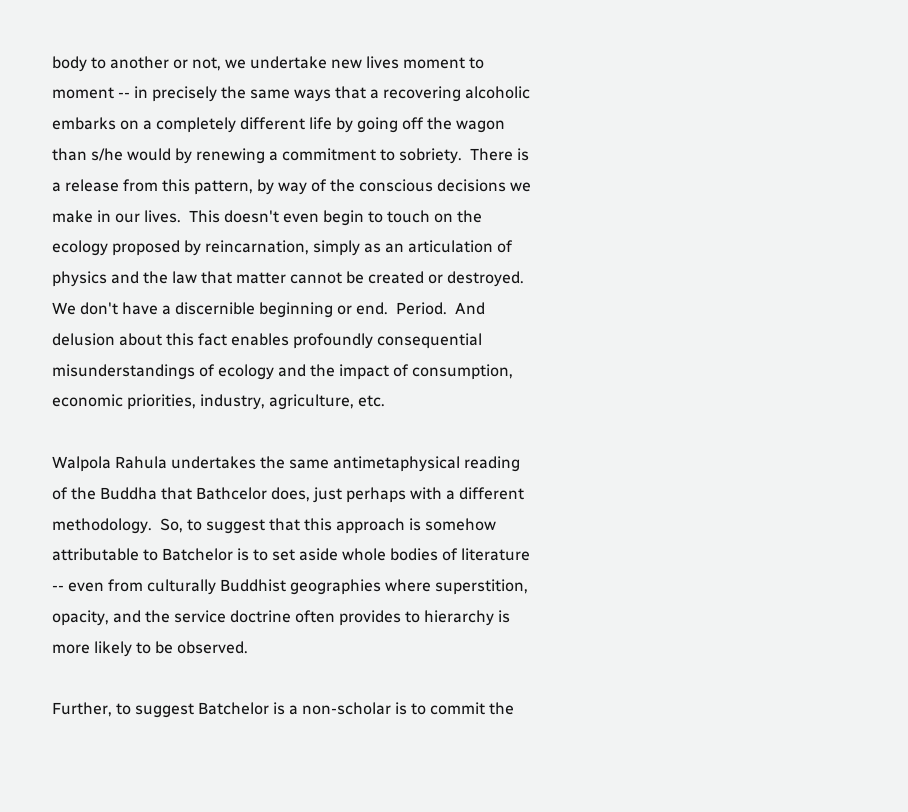body to another or not, we undertake new lives moment to moment -- in precisely the same ways that a recovering alcoholic embarks on a completely different life by going off the wagon than s/he would by renewing a commitment to sobriety.  There is a release from this pattern, by way of the conscious decisions we make in our lives.  This doesn't even begin to touch on the ecology proposed by reincarnation, simply as an articulation of physics and the law that matter cannot be created or destroyed.  We don't have a discernible beginning or end.  Period.  And delusion about this fact enables profoundly consequential misunderstandings of ecology and the impact of consumption, economic priorities, industry, agriculture, etc.

Walpola Rahula undertakes the same antimetaphysical reading of the Buddha that Bathcelor does, just perhaps with a different methodology.  So, to suggest that this approach is somehow attributable to Batchelor is to set aside whole bodies of literature -- even from culturally Buddhist geographies where superstition, opacity, and the service doctrine often provides to hierarchy is more likely to be observed.

Further, to suggest Batchelor is a non-scholar is to commit the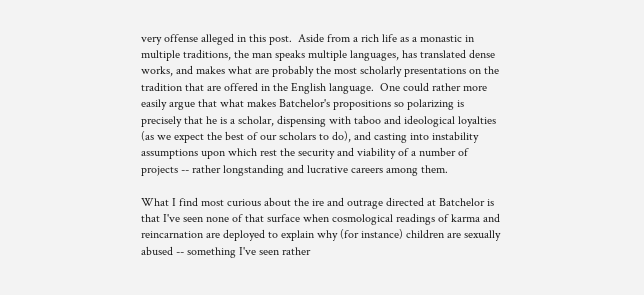very offense alleged in this post.  Aside from a rich life as a monastic in multiple traditions, the man speaks multiple languages, has translated dense works, and makes what are probably the most scholarly presentations on the tradition that are offered in the English language.  One could rather more easily argue that what makes Batchelor's propositions so polarizing is precisely that he is a scholar, dispensing with taboo and ideological loyalties (as we expect the best of our scholars to do), and casting into instability assumptions upon which rest the security and viability of a number of projects -- rather longstanding and lucrative careers among them.

What I find most curious about the ire and outrage directed at Batchelor is that I've seen none of that surface when cosmological readings of karma and reincarnation are deployed to explain why (for instance) children are sexually abused -- something I've seen rather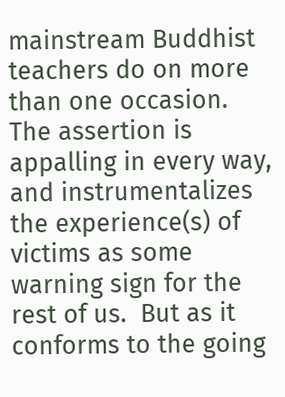mainstream Buddhist teachers do on more than one occasion.  The assertion is appalling in every way, and instrumentalizes the experience(s) of victims as some warning sign for the rest of us.  But as it conforms to the going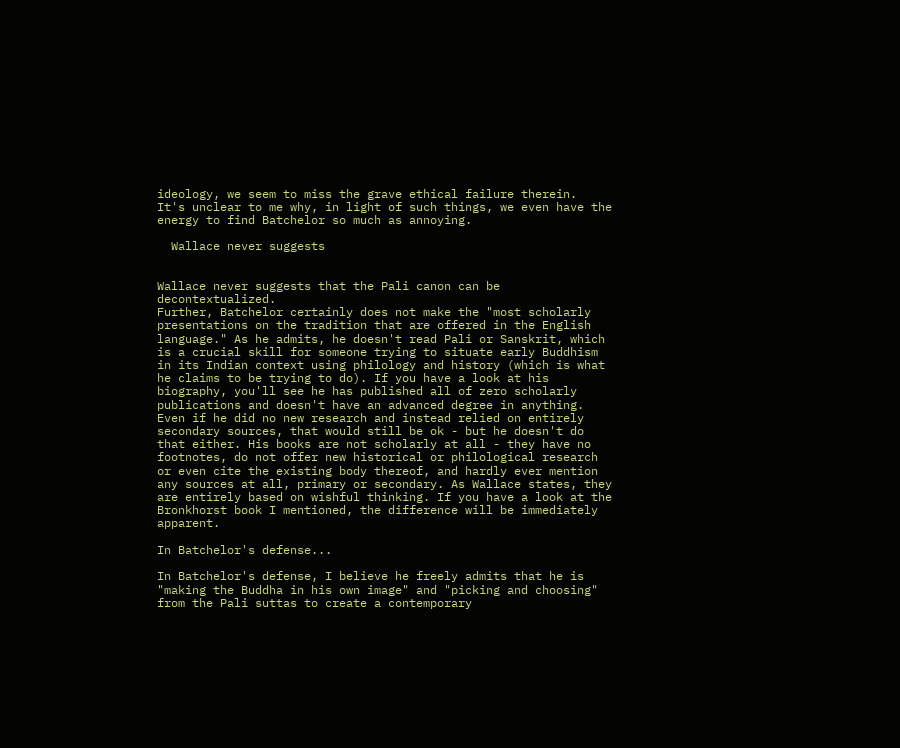ideology, we seem to miss the grave ethical failure therein.  It's unclear to me why, in light of such things, we even have the energy to find Batchelor so much as annoying.

  Wallace never suggests


Wallace never suggests that the Pali canon can be decontextualized.
Further, Batchelor certainly does not make the "most scholarly presentations on the tradition that are offered in the English language." As he admits, he doesn't read Pali or Sanskrit, which is a crucial skill for someone trying to situate early Buddhism in its Indian context using philology and history (which is what he claims to be trying to do). If you have a look at his biography, you'll see he has published all of zero scholarly publications and doesn't have an advanced degree in anything.
Even if he did no new research and instead relied on entirely secondary sources, that would still be ok - but he doesn't do that either. His books are not scholarly at all - they have no footnotes, do not offer new historical or philological research or even cite the existing body thereof, and hardly ever mention any sources at all, primary or secondary. As Wallace states, they are entirely based on wishful thinking. If you have a look at the Bronkhorst book I mentioned, the difference will be immediately apparent.

In Batchelor's defense...

In Batchelor's defense, I believe he freely admits that he is "making the Buddha in his own image" and "picking and choosing" from the Pali suttas to create a contemporary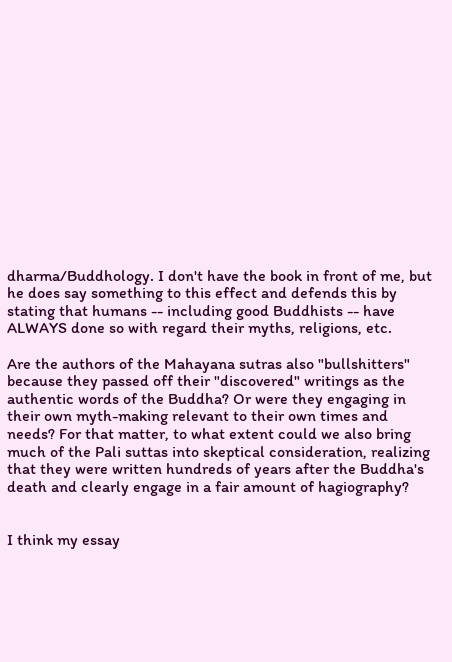dharma/Buddhology. I don't have the book in front of me, but he does say something to this effect and defends this by stating that humans -- including good Buddhists -- have ALWAYS done so with regard their myths, religions, etc.

Are the authors of the Mahayana sutras also "bullshitters" because they passed off their "discovered" writings as the authentic words of the Buddha? Or were they engaging in their own myth-making relevant to their own times and needs? For that matter, to what extent could we also bring much of the Pali suttas into skeptical consideration, realizing that they were written hundreds of years after the Buddha's death and clearly engage in a fair amount of hagiography?


I think my essay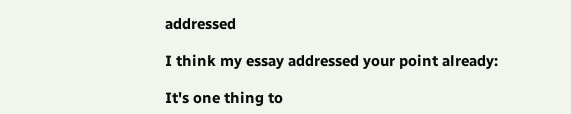addressed

I think my essay addressed your point already:

It's one thing to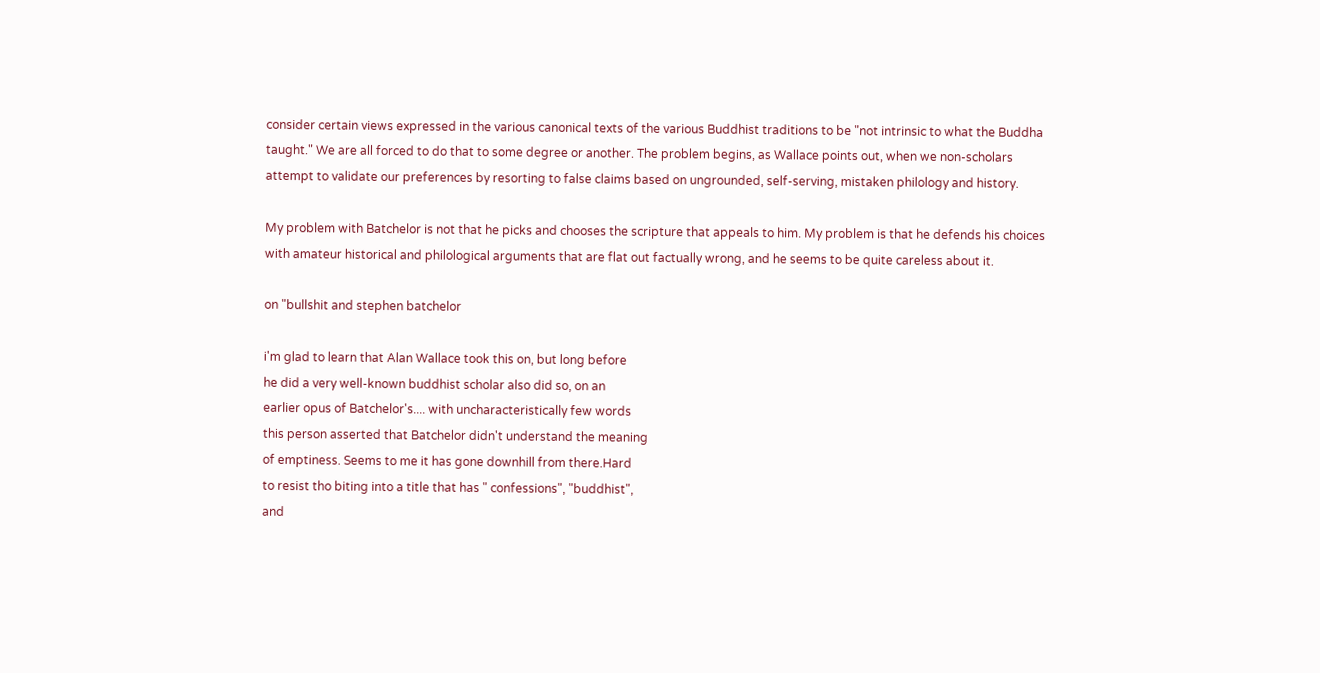consider certain views expressed in the various canonical texts of the various Buddhist traditions to be "not intrinsic to what the Buddha taught." We are all forced to do that to some degree or another. The problem begins, as Wallace points out, when we non-scholars attempt to validate our preferences by resorting to false claims based on ungrounded, self-serving, mistaken philology and history.

My problem with Batchelor is not that he picks and chooses the scripture that appeals to him. My problem is that he defends his choices with amateur historical and philological arguments that are flat out factually wrong, and he seems to be quite careless about it.

on "bullshit and stephen batchelor

i'm glad to learn that Alan Wallace took this on, but long before
he did a very well-known buddhist scholar also did so, on an
earlier opus of Batchelor's.... with uncharacteristically few words
this person asserted that Batchelor didn't understand the meaning
of emptiness. Seems to me it has gone downhill from there.Hard
to resist tho biting into a title that has " confessions", "buddhist",
and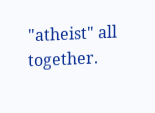"atheist" all together.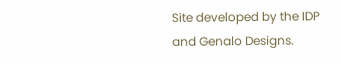Site developed by the IDP and Genalo Designs.